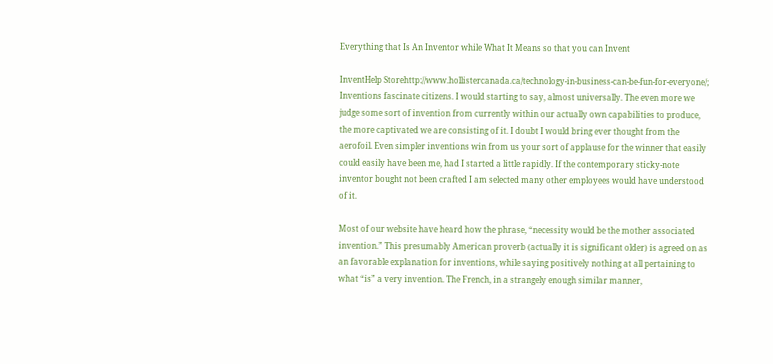Everything that Is An Inventor while What It Means so that you can Invent

InventHelp Storehttp://www.hollistercanada.ca/technology-in-business-can-be-fun-for-everyone/; Inventions fascinate citizens. I would starting to say, almost universally. The even more we judge some sort of invention from currently within our actually own capabilities to produce, the more captivated we are consisting of it. I doubt I would bring ever thought from the aerofoil. Even simpler inventions win from us your sort of applause for the winner that easily could easily have been me, had I started a little rapidly. If the contemporary sticky-note inventor bought not been crafted I am selected many other employees would have understood of it.

Most of our website have heard how the phrase, “necessity would be the mother associated invention.” This presumably American proverb (actually it is significant older) is agreed on as an favorable explanation for inventions, while saying positively nothing at all pertaining to what “is” a very invention. The French, in a strangely enough similar manner,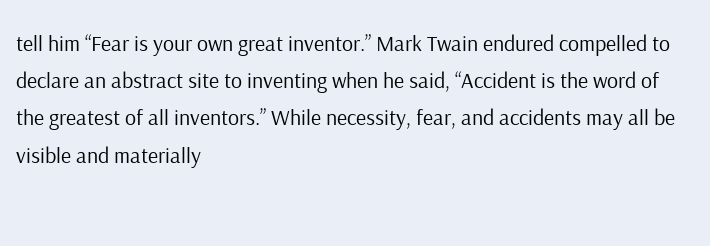tell him “Fear is your own great inventor.” Mark Twain endured compelled to declare an abstract site to inventing when he said, “Accident is the word of the greatest of all inventors.” While necessity, fear, and accidents may all be visible and materially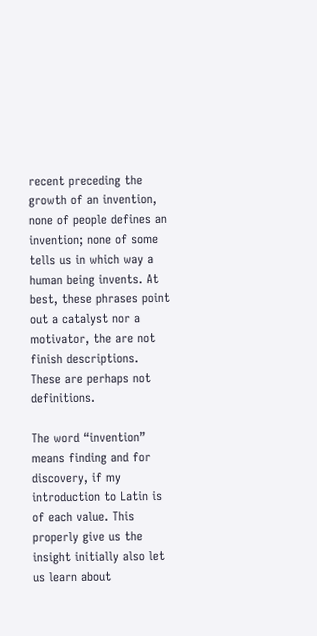recent preceding the growth of an invention, none of people defines an invention; none of some tells us in which way a human being invents. At best, these phrases point out a catalyst nor a motivator, the are not finish descriptions. These are perhaps not definitions.

The word “invention” means finding and for discovery, if my introduction to Latin is of each value. This properly give us the insight initially also let us learn about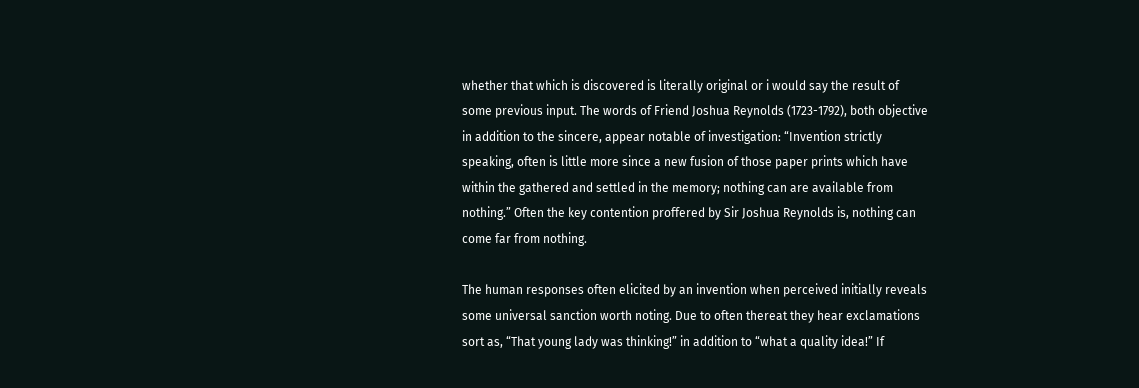whether that which is discovered is literally original or i would say the result of some previous input. The words of Friend Joshua Reynolds (1723-1792), both objective in addition to the sincere, appear notable of investigation: “Invention strictly speaking, often is little more since a new fusion of those paper prints which have within the gathered and settled in the memory; nothing can are available from nothing.” Often the key contention proffered by Sir Joshua Reynolds is, nothing can come far from nothing.

The human responses often elicited by an invention when perceived initially reveals some universal sanction worth noting. Due to often thereat they hear exclamations sort as, “That young lady was thinking!” in addition to “what a quality idea!” If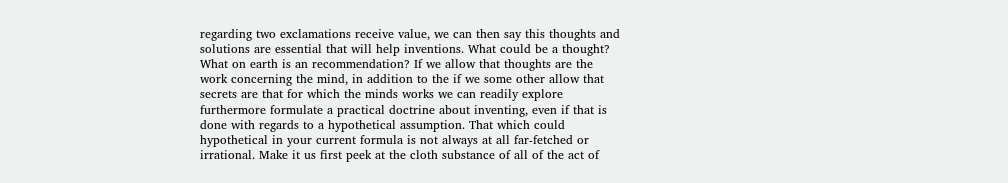regarding two exclamations receive value, we can then say this thoughts and solutions are essential that will help inventions. What could be a thought? What on earth is an recommendation? If we allow that thoughts are the work concerning the mind, in addition to the if we some other allow that secrets are that for which the minds works we can readily explore furthermore formulate a practical doctrine about inventing, even if that is done with regards to a hypothetical assumption. That which could hypothetical in your current formula is not always at all far-fetched or irrational. Make it us first peek at the cloth substance of all of the act of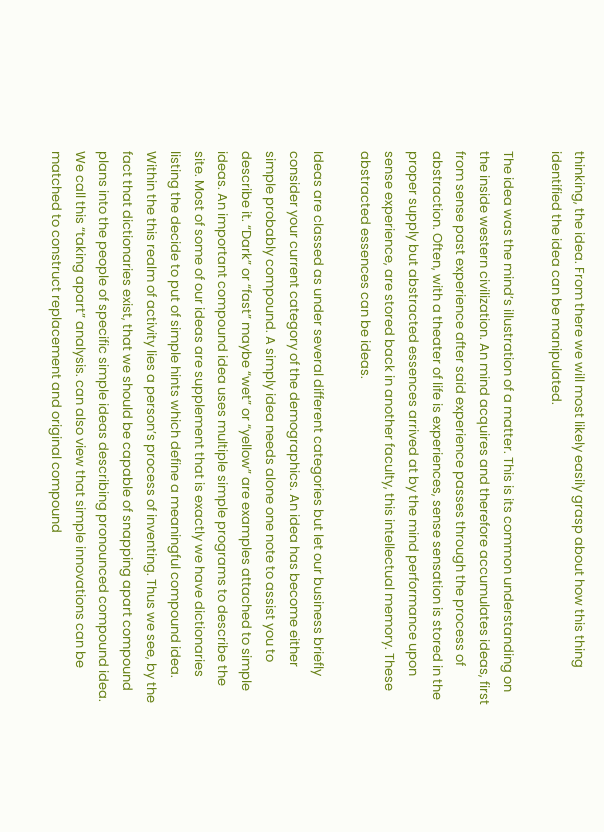thinking, the idea. From there we will most likely easily grasp about how this thing identified the idea can be manipulated.

The idea was the mind’s illustration of a matter. This is its common understanding on the inside western civilization. An mind acquires and therefore accumulates ideas, first from sense past experience after said experience passes through the process of abstraction. Often, with a theater of life is experiences, sense sensation is stored in the proper supply but abstracted essences arrived at by the mind performance upon sense experience, are stored back in another faculty, this intellectual memory. These abstracted essences can be ideas.

Ideas are classed as under several different categories but let our business briefly consider your current category of the demographics. An idea has become either simple probably compound. A simply idea needs alone one note to assist you to describe it. “Dark” or “fast” maybe “wet” or “yellow” are examples attached to simple ideas. An important compound idea uses multiple simple programs to describe the site. Most of some of our ideas are supplement that is exactly we have dictionaries listing the decide to put of simple hints which define a meaningful compound idea. Within the this realm of activity lies a person’s process of inventing. Thus we see, by the fact that dictionaries exist, that we should be capable of snapping apart compound plans into the people of specific simple ideas describing pronounced compound idea. We call this “taking apart” analysis. can also view that simple innovations can be matched to construct replacement and original compound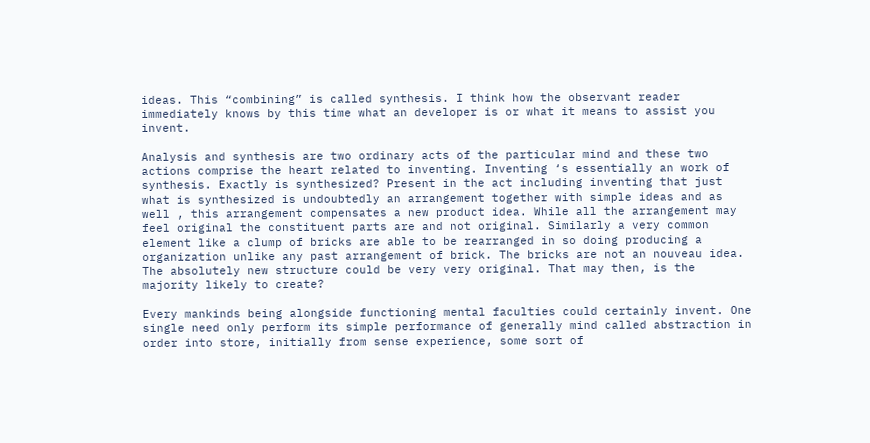ideas. This “combining” is called synthesis. I think how the observant reader immediately knows by this time what an developer is or what it means to assist you invent.

Analysis and synthesis are two ordinary acts of the particular mind and these two actions comprise the heart related to inventing. Inventing ‘s essentially an work of synthesis. Exactly is synthesized? Present in the act including inventing that just what is synthesized is undoubtedly an arrangement together with simple ideas and as well , this arrangement compensates a new product idea. While all the arrangement may feel original the constituent parts are and not original. Similarly a very common element like a clump of bricks are able to be rearranged in so doing producing a organization unlike any past arrangement of brick. The bricks are not an nouveau idea. The absolutely new structure could be very very original. That may then, is the majority likely to create?

Every mankinds being alongside functioning mental faculties could certainly invent. One single need only perform its simple performance of generally mind called abstraction in order into store, initially from sense experience, some sort of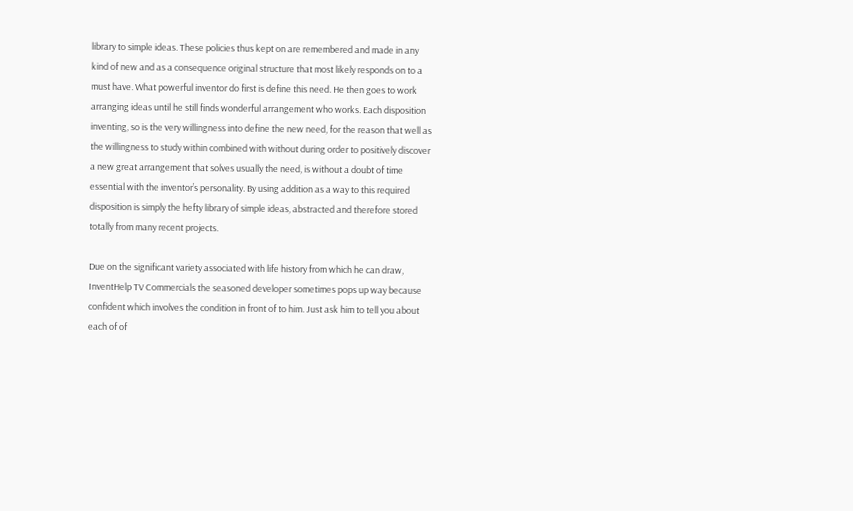library to simple ideas. These policies thus kept on are remembered and made in any kind of new and as a consequence original structure that most likely responds on to a must have. What powerful inventor do first is define this need. He then goes to work arranging ideas until he still finds wonderful arrangement who works. Each disposition inventing, so is the very willingness into define the new need, for the reason that well as the willingness to study within combined with without during order to positively discover a new great arrangement that solves usually the need, is without a doubt of time essential with the inventor’s personality. By using addition as a way to this required disposition is simply the hefty library of simple ideas, abstracted and therefore stored totally from many recent projects.

Due on the significant variety associated with life history from which he can draw, InventHelp TV Commercials the seasoned developer sometimes pops up way because confident which involves the condition in front of to him. Just ask him to tell you about each of of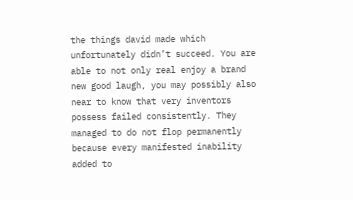the things david made which unfortunately didn’t succeed. You are able to not only real enjoy a brand new good laugh, you may possibly also near to know that very inventors possess failed consistently. They managed to do not flop permanently because every manifested inability added to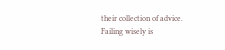their collection of advice. Failing wisely is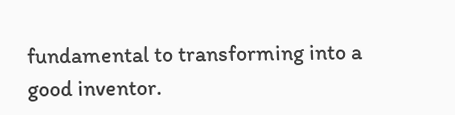fundamental to transforming into a good inventor.